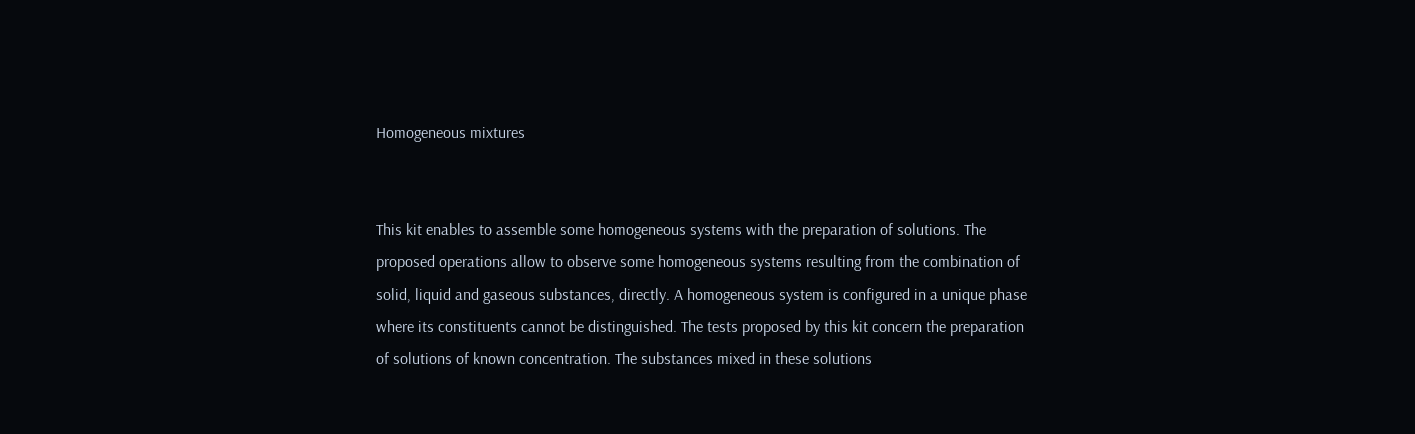Homogeneous mixtures


This kit enables to assemble some homogeneous systems with the preparation of solutions. The proposed operations allow to observe some homogeneous systems resulting from the combination of solid, liquid and gaseous substances, directly. A homogeneous system is configured in a unique phase where its constituents cannot be distinguished. The tests proposed by this kit concern the preparation of solutions of known concentration. The substances mixed in these solutions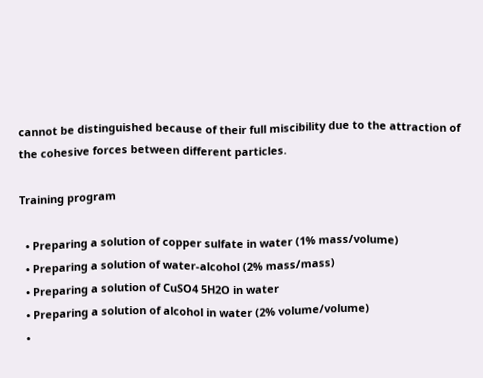cannot be distinguished because of their full miscibility due to the attraction of the cohesive forces between different particles.

Training program

  • Preparing a solution of copper sulfate in water (1% mass/volume)
  • Preparing a solution of water-alcohol (2% mass/mass)
  • Preparing a solution of CuSO4 5H2O in water
  • Preparing a solution of alcohol in water (2% volume/volume)
  •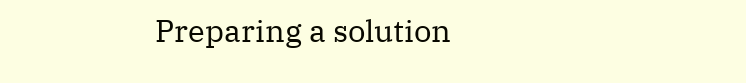Preparing a solution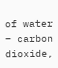of water – carbon dioxide,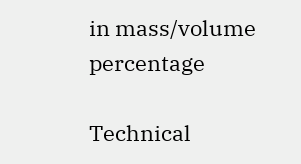in mass/volume percentage

Technical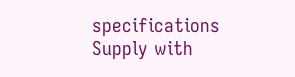specifications
Supply with